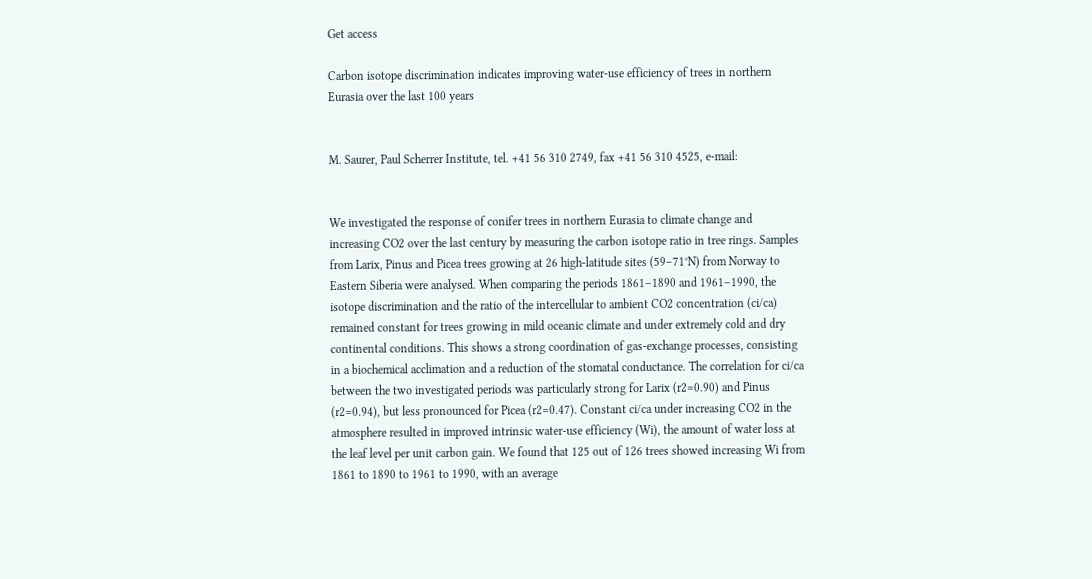Get access

Carbon isotope discrimination indicates improving water-use efficiency of trees in northern Eurasia over the last 100 years


M. Saurer, Paul Scherrer Institute, tel. +41 56 310 2749, fax +41 56 310 4525, e-mail:


We investigated the response of conifer trees in northern Eurasia to climate change and increasing CO2 over the last century by measuring the carbon isotope ratio in tree rings. Samples from Larix, Pinus and Picea trees growing at 26 high-latitude sites (59–71°N) from Norway to Eastern Siberia were analysed. When comparing the periods 1861–1890 and 1961–1990, the isotope discrimination and the ratio of the intercellular to ambient CO2 concentration (ci/ca) remained constant for trees growing in mild oceanic climate and under extremely cold and dry continental conditions. This shows a strong coordination of gas-exchange processes, consisting in a biochemical acclimation and a reduction of the stomatal conductance. The correlation for ci/ca between the two investigated periods was particularly strong for Larix (r2=0.90) and Pinus (r2=0.94), but less pronounced for Picea (r2=0.47). Constant ci/ca under increasing CO2 in the atmosphere resulted in improved intrinsic water-use efficiency (Wi), the amount of water loss at the leaf level per unit carbon gain. We found that 125 out of 126 trees showed increasing Wi from 1861 to 1890 to 1961 to 1990, with an average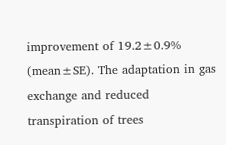improvement of 19.2±0.9% (mean±SE). The adaptation in gas exchange and reduced transpiration of trees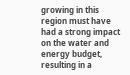growing in this region must have had a strong impact on the water and energy budget, resulting in a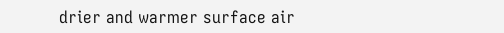drier and warmer surface air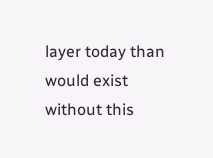layer today than would exist without this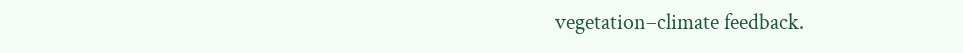vegetation–climate feedback.